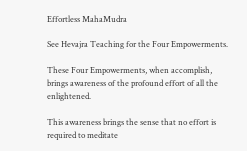Effortless MahaMudra

See Hevajra Teaching for the Four Empowerments.

These Four Empowerments, when accomplish, brings awareness of the profound effort of all the enlightened.

This awareness brings the sense that no effort is required to meditate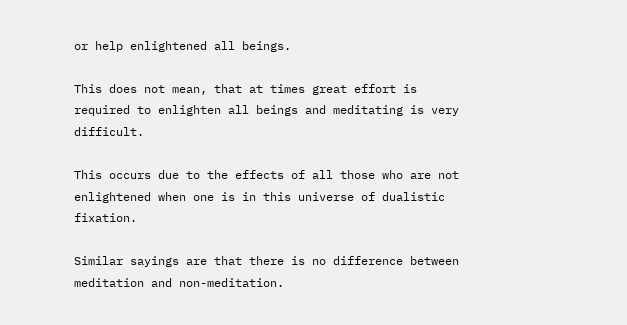or help enlightened all beings.

This does not mean, that at times great effort is required to enlighten all beings and meditating is very difficult.

This occurs due to the effects of all those who are not enlightened when one is in this universe of dualistic fixation.

Similar sayings are that there is no difference between meditation and non-meditation.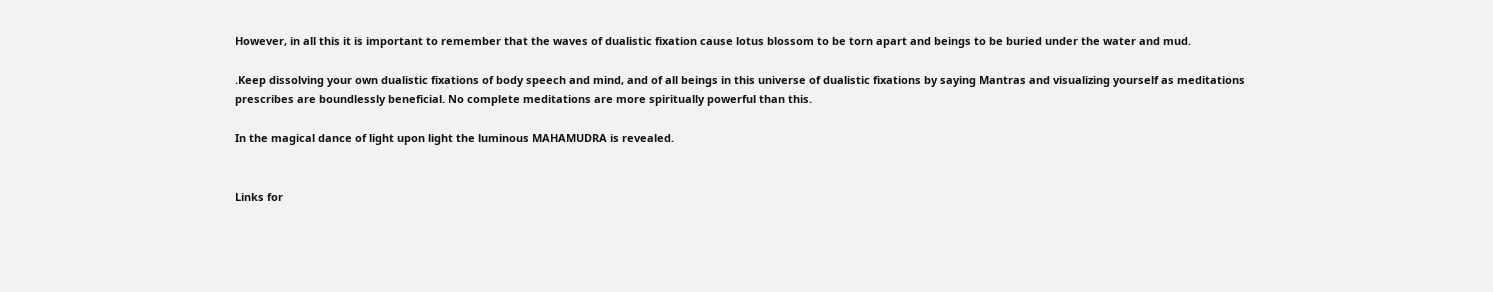However, in all this it is important to remember that the waves of dualistic fixation cause lotus blossom to be torn apart and beings to be buried under the water and mud.

.Keep dissolving your own dualistic fixations of body speech and mind, and of all beings in this universe of dualistic fixations by saying Mantras and visualizing yourself as meditations prescribes are boundlessly beneficial. No complete meditations are more spiritually powerful than this.

In the magical dance of light upon light the luminous MAHAMUDRA is revealed.


Links for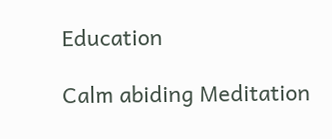Education

Calm abiding Meditation